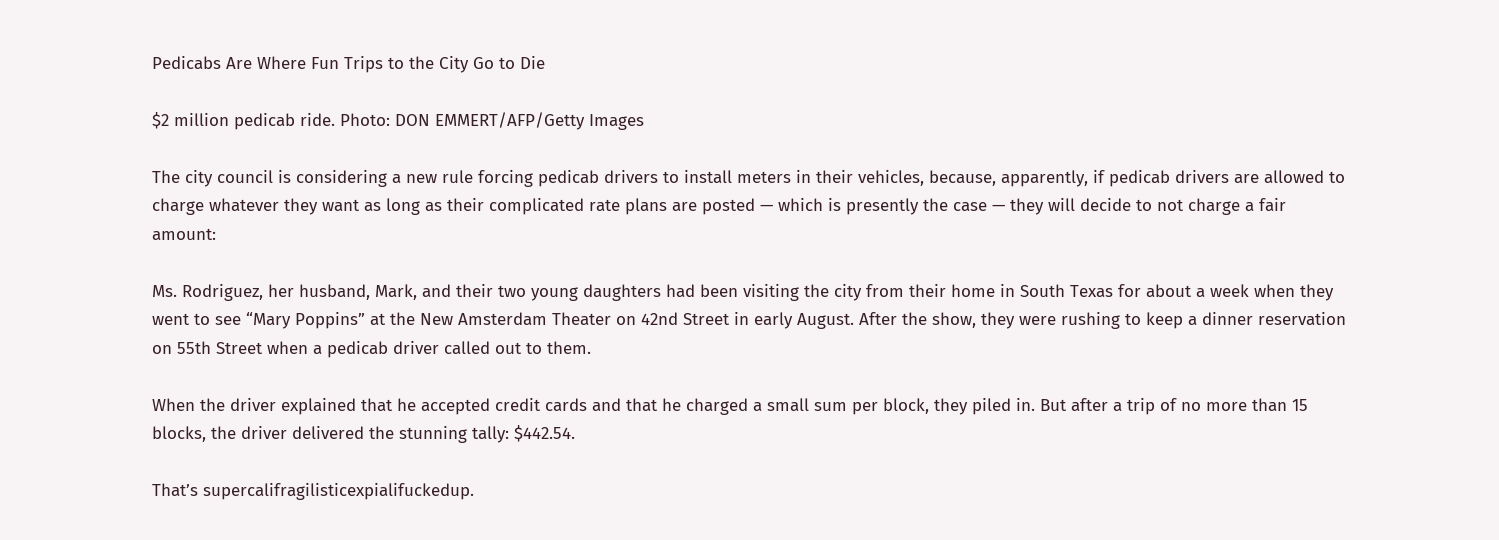Pedicabs Are Where Fun Trips to the City Go to Die

$2 million pedicab ride. Photo: DON EMMERT/AFP/Getty Images

The city council is considering a new rule forcing pedicab drivers to install meters in their vehicles, because, apparently, if pedicab drivers are allowed to charge whatever they want as long as their complicated rate plans are posted — which is presently the case — they will decide to not charge a fair amount:

Ms. Rodriguez, her husband, Mark, and their two young daughters had been visiting the city from their home in South Texas for about a week when they went to see “Mary Poppins” at the New Amsterdam Theater on 42nd Street in early August. After the show, they were rushing to keep a dinner reservation on 55th Street when a pedicab driver called out to them.

When the driver explained that he accepted credit cards and that he charged a small sum per block, they piled in. But after a trip of no more than 15 blocks, the driver delivered the stunning tally: $442.54.

That’s supercalifragilisticexpialifuckedup.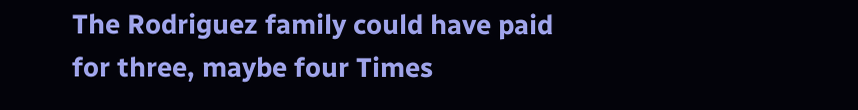The Rodriguez family could have paid for three, maybe four Times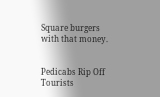Square burgers with that money.


Pedicabs Rip Off Tourists